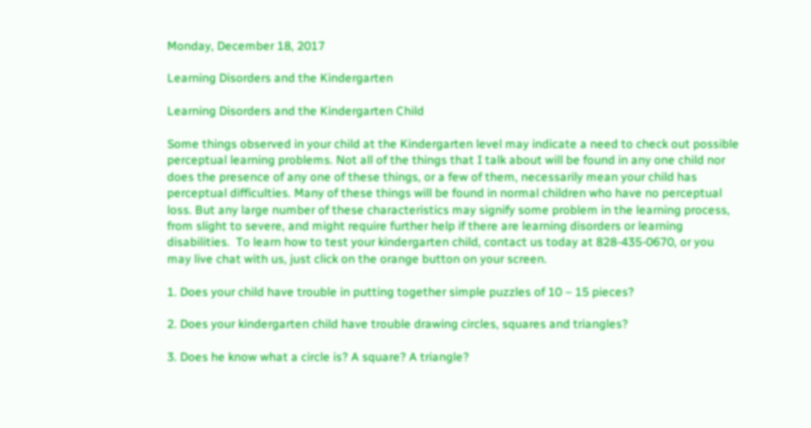Monday, December 18, 2017

Learning Disorders and the Kindergarten

Learning Disorders and the Kindergarten Child

Some things observed in your child at the Kindergarten level may indicate a need to check out possible perceptual learning problems. Not all of the things that I talk about will be found in any one child nor does the presence of any one of these things, or a few of them, necessarily mean your child has perceptual difficulties. Many of these things will be found in normal children who have no perceptual loss. But any large number of these characteristics may signify some problem in the learning process, from slight to severe, and might require further help if there are learning disorders or learning disabilities.  To learn how to test your kindergarten child, contact us today at 828-435-0670, or you may live chat with us, just click on the orange button on your screen.

1. Does your child have trouble in putting together simple puzzles of 10 – 15 pieces?

2. Does your kindergarten child have trouble drawing circles, squares and triangles?

3. Does he know what a circle is? A square? A triangle?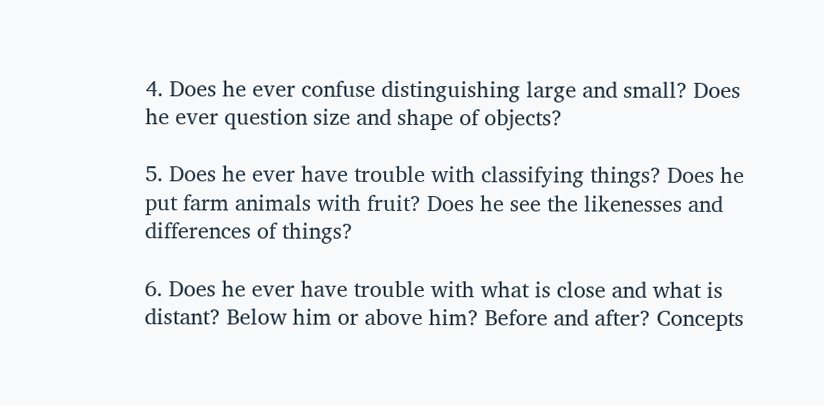4. Does he ever confuse distinguishing large and small? Does he ever question size and shape of objects?

5. Does he ever have trouble with classifying things? Does he put farm animals with fruit? Does he see the likenesses and differences of things?

6. Does he ever have trouble with what is close and what is distant? Below him or above him? Before and after? Concepts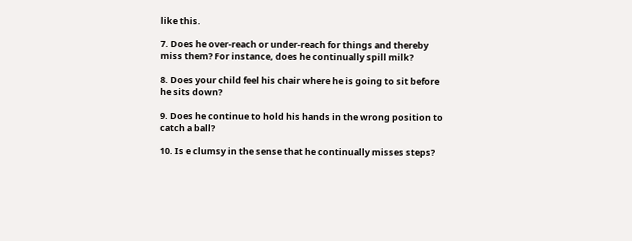like this.

7. Does he over-reach or under-reach for things and thereby miss them? For instance, does he continually spill milk?

8. Does your child feel his chair where he is going to sit before he sits down?

9. Does he continue to hold his hands in the wrong position to catch a ball?

10. Is e clumsy in the sense that he continually misses steps?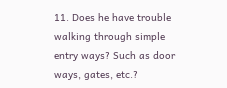11. Does he have trouble walking through simple entry ways? Such as door ways, gates, etc.?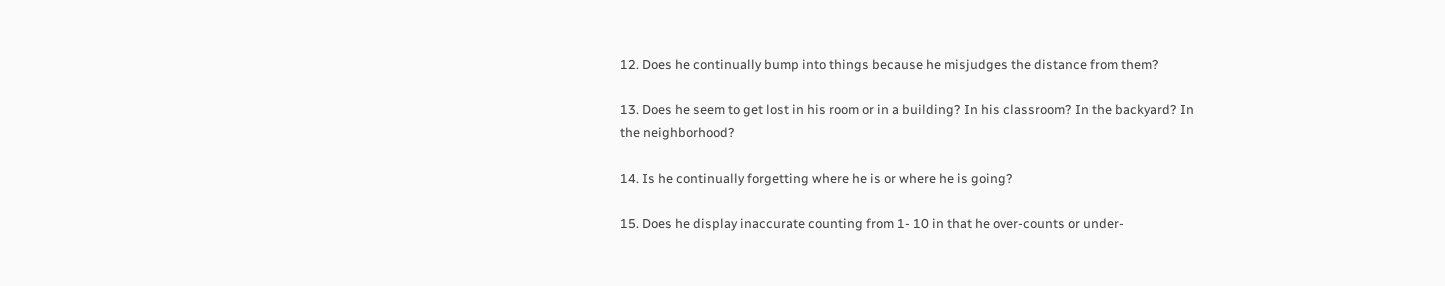12. Does he continually bump into things because he misjudges the distance from them?

13. Does he seem to get lost in his room or in a building? In his classroom? In the backyard? In the neighborhood?

14. Is he continually forgetting where he is or where he is going?

15. Does he display inaccurate counting from 1- 10 in that he over-counts or under-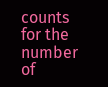counts for the number of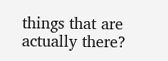things that are actually there?